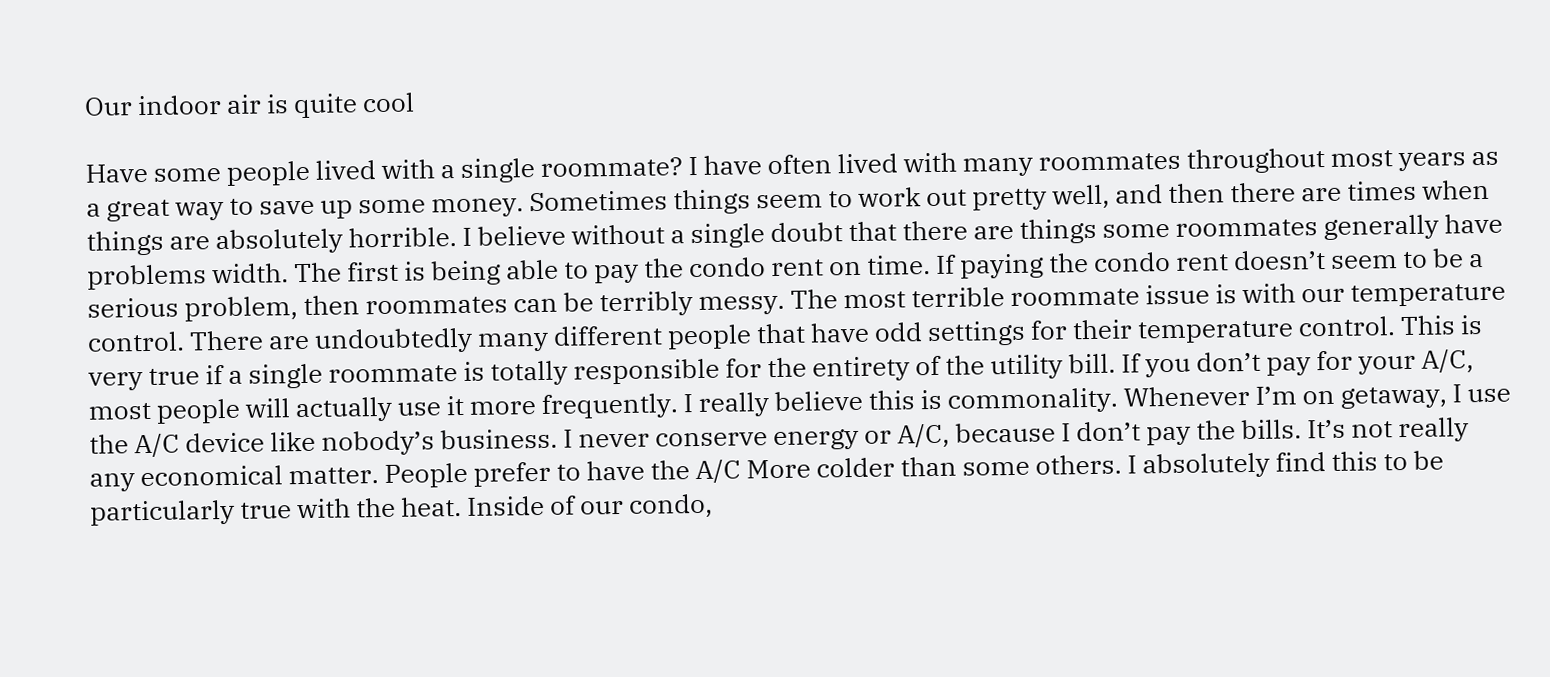Our indoor air is quite cool

Have some people lived with a single roommate? I have often lived with many roommates throughout most years as a great way to save up some money. Sometimes things seem to work out pretty well, and then there are times when things are absolutely horrible. I believe without a single doubt that there are things some roommates generally have problems width. The first is being able to pay the condo rent on time. If paying the condo rent doesn’t seem to be a serious problem, then roommates can be terribly messy. The most terrible roommate issue is with our temperature control. There are undoubtedly many different people that have odd settings for their temperature control. This is very true if a single roommate is totally responsible for the entirety of the utility bill. If you don’t pay for your A/C, most people will actually use it more frequently. I really believe this is commonality. Whenever I’m on getaway, I use the A/C device like nobody’s business. I never conserve energy or A/C, because I don’t pay the bills. It’s not really any economical matter. People prefer to have the A/C More colder than some others. I absolutely find this to be particularly true with the heat. Inside of our condo,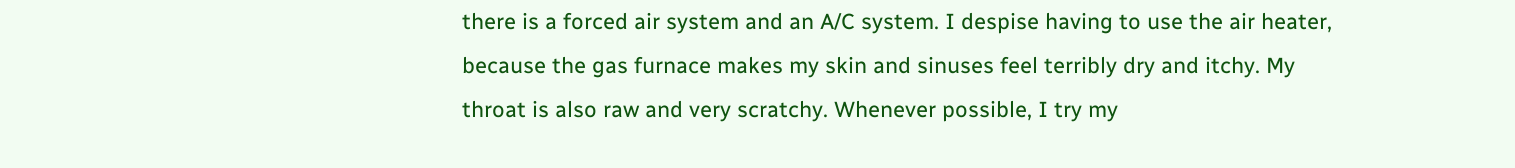there is a forced air system and an A/C system. I despise having to use the air heater, because the gas furnace makes my skin and sinuses feel terribly dry and itchy. My throat is also raw and very scratchy. Whenever possible, I try my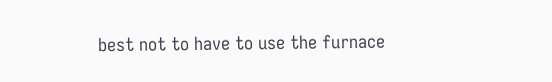best not to have to use the furnace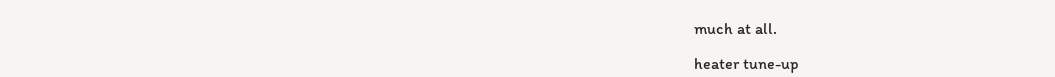much at all.

heater tune-up